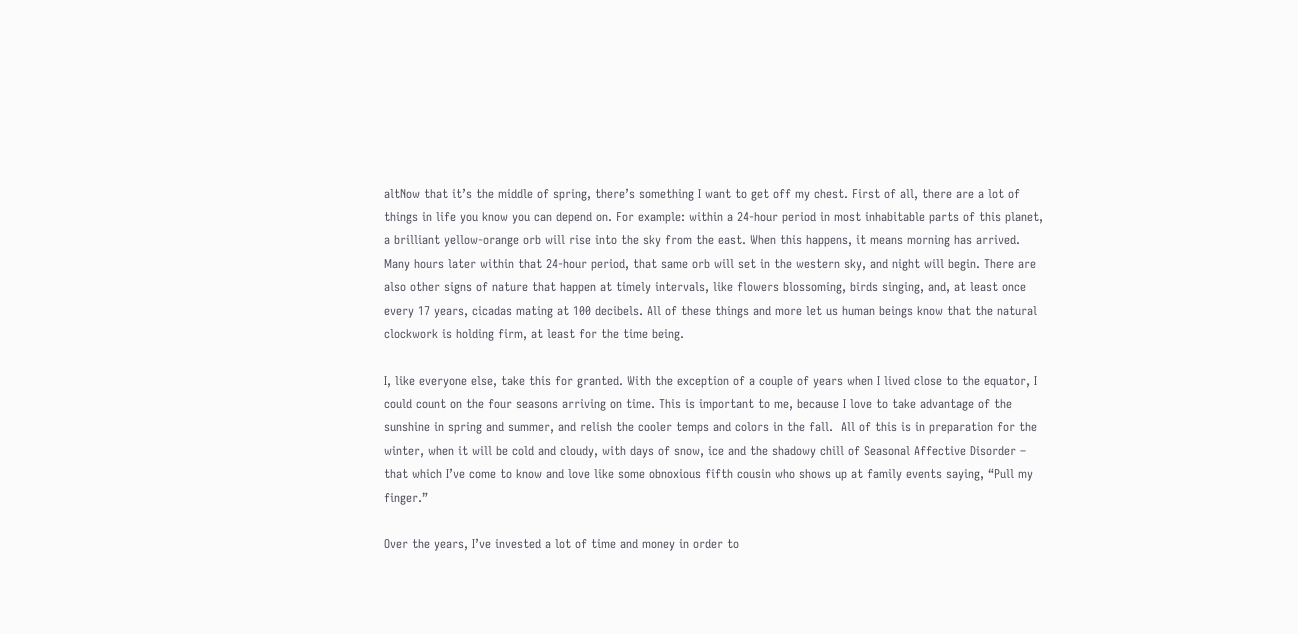altNow that it’s the middle of spring, there’s something I want to get off my chest. First of all, there are a lot of things in life you know you can depend on. For example: within a 24-hour period in most inhabitable parts of this planet, a brilliant yellow-orange orb will rise into the sky from the east. When this happens, it means morning has arrived. Many hours later within that 24-hour period, that same orb will set in the western sky, and night will begin. There are also other signs of nature that happen at timely intervals, like flowers blossoming, birds singing, and, at least once every 17 years, cicadas mating at 100 decibels. All of these things and more let us human beings know that the natural clockwork is holding firm, at least for the time being.

I, like everyone else, take this for granted. With the exception of a couple of years when I lived close to the equator, I could count on the four seasons arriving on time. This is important to me, because I love to take advantage of the sunshine in spring and summer, and relish the cooler temps and colors in the fall.  All of this is in preparation for the winter, when it will be cold and cloudy, with days of snow, ice and the shadowy chill of Seasonal Affective Disorder – that which I’ve come to know and love like some obnoxious fifth cousin who shows up at family events saying, “Pull my finger.”

Over the years, I’ve invested a lot of time and money in order to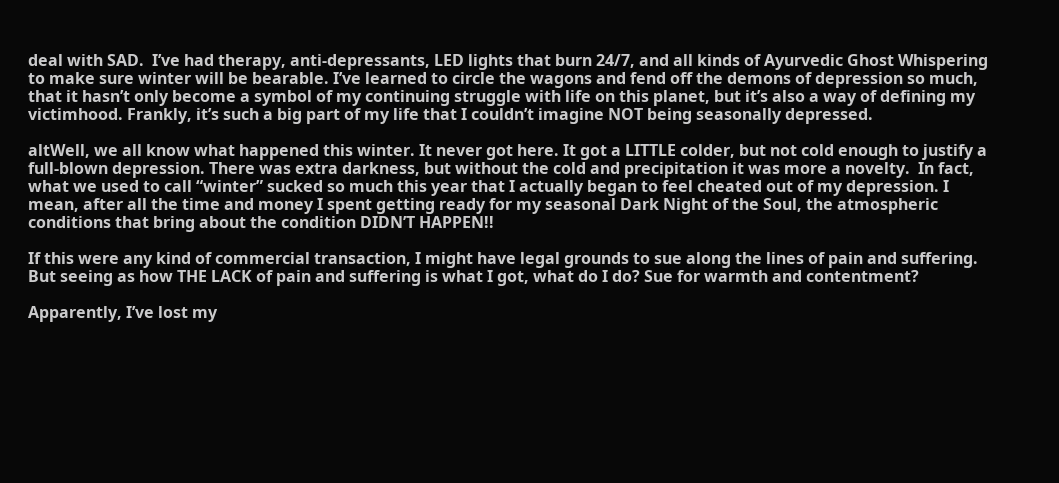deal with SAD.  I’ve had therapy, anti-depressants, LED lights that burn 24/7, and all kinds of Ayurvedic Ghost Whispering to make sure winter will be bearable. I’ve learned to circle the wagons and fend off the demons of depression so much, that it hasn’t only become a symbol of my continuing struggle with life on this planet, but it’s also a way of defining my victimhood. Frankly, it’s such a big part of my life that I couldn’t imagine NOT being seasonally depressed.

altWell, we all know what happened this winter. It never got here. It got a LITTLE colder, but not cold enough to justify a full-blown depression. There was extra darkness, but without the cold and precipitation it was more a novelty.  In fact, what we used to call “winter” sucked so much this year that I actually began to feel cheated out of my depression. I mean, after all the time and money I spent getting ready for my seasonal Dark Night of the Soul, the atmospheric conditions that bring about the condition DIDN’T HAPPEN!!

If this were any kind of commercial transaction, I might have legal grounds to sue along the lines of pain and suffering. But seeing as how THE LACK of pain and suffering is what I got, what do I do? Sue for warmth and contentment?

Apparently, I’ve lost my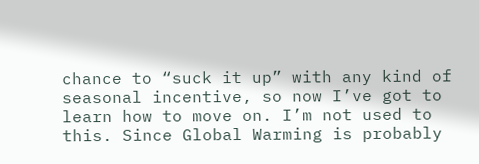chance to “suck it up” with any kind of seasonal incentive, so now I’ve got to learn how to move on. I’m not used to this. Since Global Warming is probably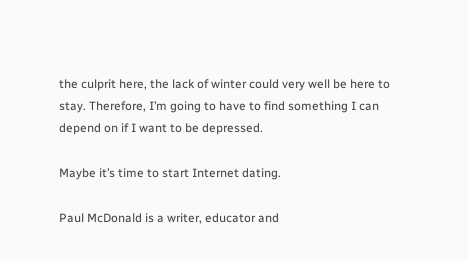the culprit here, the lack of winter could very well be here to stay. Therefore, I’m going to have to find something I can depend on if I want to be depressed.

Maybe it’s time to start Internet dating.

Paul McDonald is a writer, educator and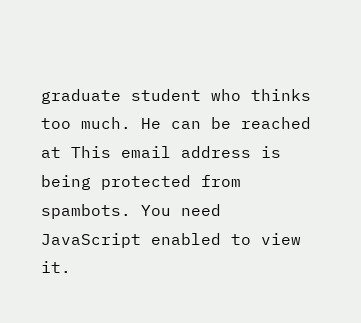graduate student who thinks too much. He can be reached at This email address is being protected from spambots. You need JavaScript enabled to view it.